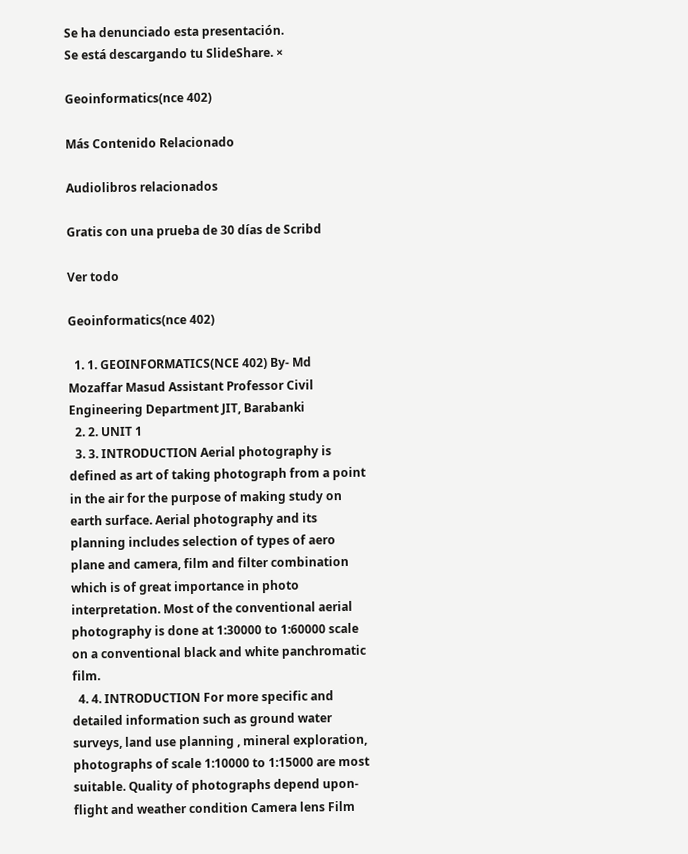Se ha denunciado esta presentación.
Se está descargando tu SlideShare. ×

Geoinformatics(nce 402)

Más Contenido Relacionado

Audiolibros relacionados

Gratis con una prueba de 30 días de Scribd

Ver todo

Geoinformatics(nce 402)

  1. 1. GEOINFORMATICS(NCE 402) By- Md Mozaffar Masud Assistant Professor Civil Engineering Department JIT, Barabanki
  2. 2. UNIT 1
  3. 3. INTRODUCTION Aerial photography is defined as art of taking photograph from a point in the air for the purpose of making study on earth surface. Aerial photography and its planning includes selection of types of aero plane and camera, film and filter combination which is of great importance in photo interpretation. Most of the conventional aerial photography is done at 1:30000 to 1:60000 scale on a conventional black and white panchromatic film.
  4. 4. INTRODUCTION For more specific and detailed information such as ground water surveys, land use planning , mineral exploration, photographs of scale 1:10000 to 1:15000 are most suitable. Quality of photographs depend upon- flight and weather condition Camera lens Film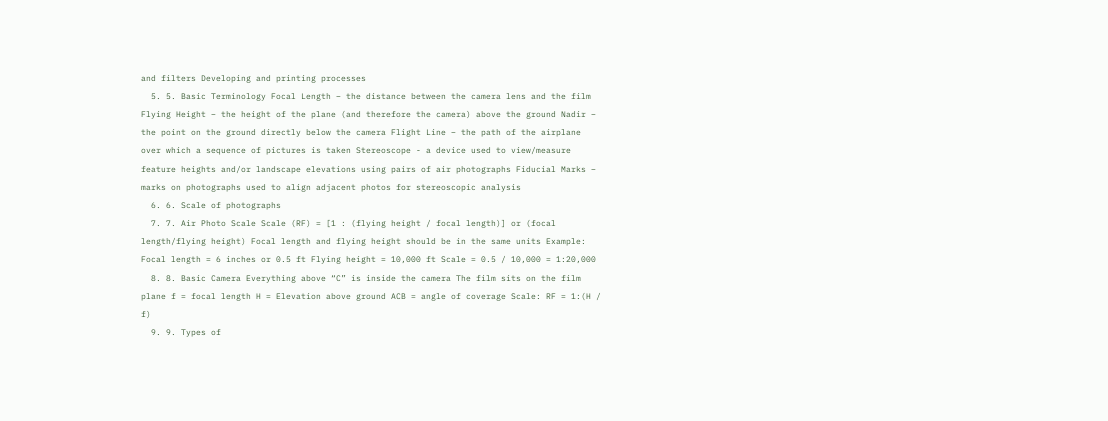and filters Developing and printing processes
  5. 5. Basic Terminology Focal Length – the distance between the camera lens and the film Flying Height – the height of the plane (and therefore the camera) above the ground Nadir – the point on the ground directly below the camera Flight Line – the path of the airplane over which a sequence of pictures is taken Stereoscope - a device used to view/measure feature heights and/or landscape elevations using pairs of air photographs Fiducial Marks – marks on photographs used to align adjacent photos for stereoscopic analysis
  6. 6. Scale of photographs
  7. 7. Air Photo Scale Scale (RF) = [1 : (flying height / focal length)] or (focal length/flying height) Focal length and flying height should be in the same units Example: Focal length = 6 inches or 0.5 ft Flying height = 10,000 ft Scale = 0.5 / 10,000 = 1:20,000
  8. 8. Basic Camera Everything above “C” is inside the camera The film sits on the film plane f = focal length H = Elevation above ground ACB = angle of coverage Scale: RF = 1:(H / f)
  9. 9. Types of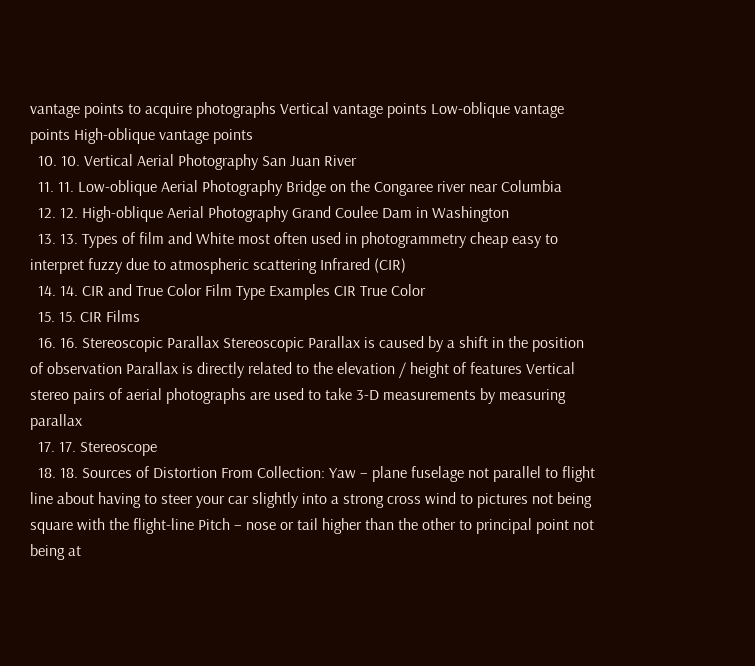vantage points to acquire photographs Vertical vantage points Low-oblique vantage points High-oblique vantage points
  10. 10. Vertical Aerial Photography San Juan River
  11. 11. Low-oblique Aerial Photography Bridge on the Congaree river near Columbia
  12. 12. High-oblique Aerial Photography Grand Coulee Dam in Washington
  13. 13. Types of film and White most often used in photogrammetry cheap easy to interpret fuzzy due to atmospheric scattering Infrared (CIR)
  14. 14. CIR and True Color Film Type Examples CIR True Color
  15. 15. CIR Films
  16. 16. Stereoscopic Parallax Stereoscopic Parallax is caused by a shift in the position of observation Parallax is directly related to the elevation / height of features Vertical stereo pairs of aerial photographs are used to take 3-D measurements by measuring parallax
  17. 17. Stereoscope
  18. 18. Sources of Distortion From Collection: Yaw – plane fuselage not parallel to flight line about having to steer your car slightly into a strong cross wind to pictures not being square with the flight-line Pitch – nose or tail higher than the other to principal point not being at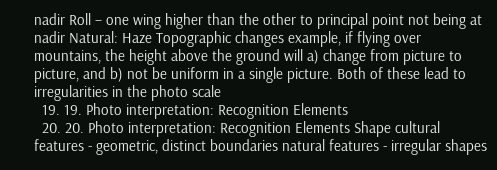nadir Roll – one wing higher than the other to principal point not being at nadir Natural: Haze Topographic changes example, if flying over mountains, the height above the ground will a) change from picture to picture, and b) not be uniform in a single picture. Both of these lead to irregularities in the photo scale
  19. 19. Photo interpretation: Recognition Elements
  20. 20. Photo interpretation: Recognition Elements Shape cultural features - geometric, distinct boundaries natural features - irregular shapes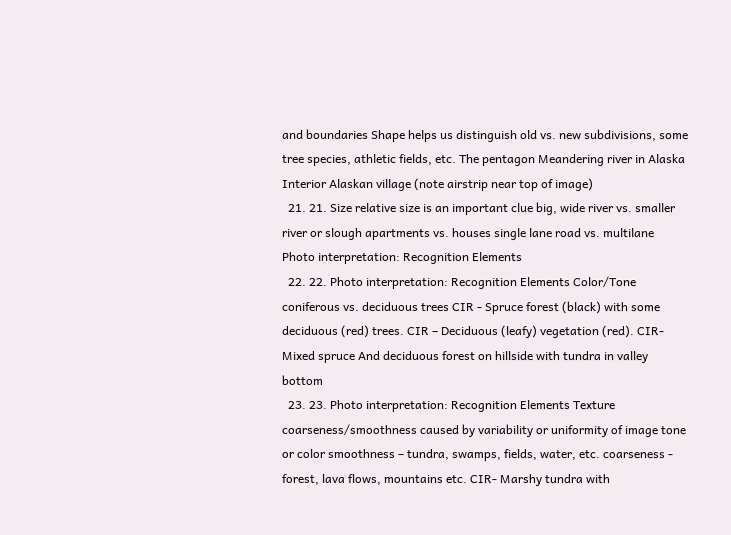and boundaries Shape helps us distinguish old vs. new subdivisions, some tree species, athletic fields, etc. The pentagon Meandering river in Alaska Interior Alaskan village (note airstrip near top of image)
  21. 21. Size relative size is an important clue big, wide river vs. smaller river or slough apartments vs. houses single lane road vs. multilane Photo interpretation: Recognition Elements
  22. 22. Photo interpretation: Recognition Elements Color/Tone coniferous vs. deciduous trees CIR - Spruce forest (black) with some deciduous (red) trees. CIR – Deciduous (leafy) vegetation (red). CIR- Mixed spruce And deciduous forest on hillside with tundra in valley bottom
  23. 23. Photo interpretation: Recognition Elements Texture coarseness/smoothness caused by variability or uniformity of image tone or color smoothness – tundra, swamps, fields, water, etc. coarseness - forest, lava flows, mountains etc. CIR- Marshy tundra with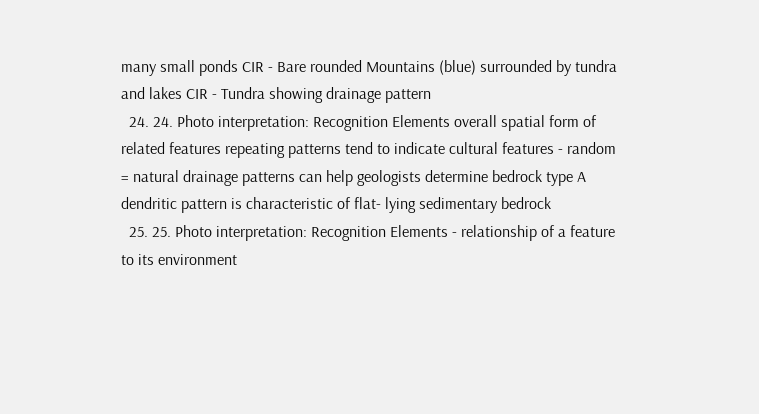many small ponds CIR - Bare rounded Mountains (blue) surrounded by tundra and lakes CIR - Tundra showing drainage pattern
  24. 24. Photo interpretation: Recognition Elements overall spatial form of related features repeating patterns tend to indicate cultural features - random = natural drainage patterns can help geologists determine bedrock type A dendritic pattern is characteristic of flat- lying sedimentary bedrock
  25. 25. Photo interpretation: Recognition Elements - relationship of a feature to its environment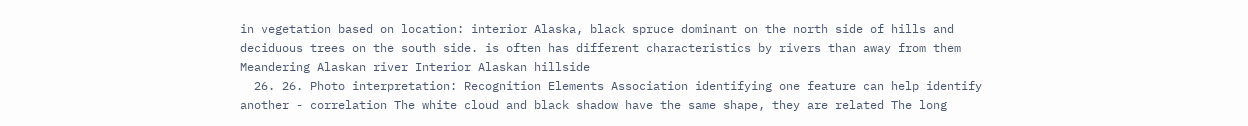in vegetation based on location: interior Alaska, black spruce dominant on the north side of hills and deciduous trees on the south side. is often has different characteristics by rivers than away from them Meandering Alaskan river Interior Alaskan hillside
  26. 26. Photo interpretation: Recognition Elements Association identifying one feature can help identify another - correlation The white cloud and black shadow have the same shape, they are related The long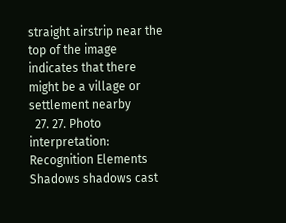straight airstrip near the top of the image indicates that there might be a village or settlement nearby
  27. 27. Photo interpretation: Recognition Elements Shadows shadows cast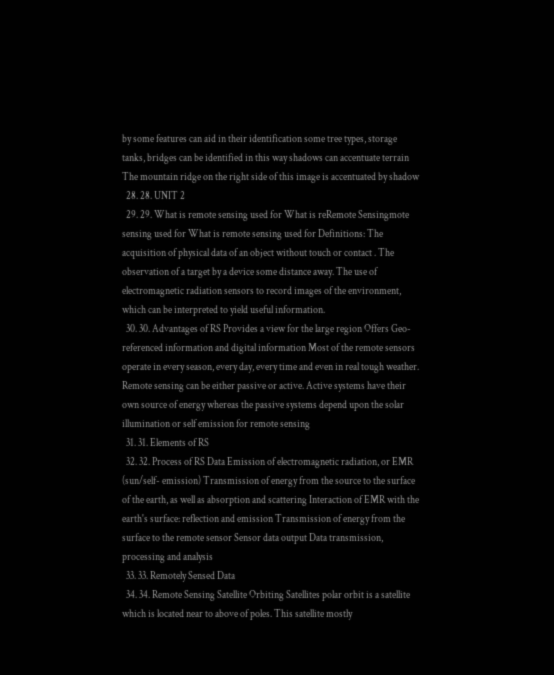by some features can aid in their identification some tree types, storage tanks, bridges can be identified in this way shadows can accentuate terrain The mountain ridge on the right side of this image is accentuated by shadow
  28. 28. UNIT 2
  29. 29. What is remote sensing used for What is reRemote Sensingmote sensing used for What is remote sensing used for Definitions: The acquisition of physical data of an object without touch or contact . The observation of a target by a device some distance away. The use of electromagnetic radiation sensors to record images of the environment, which can be interpreted to yield useful information.
  30. 30. Advantages of RS Provides a view for the large region Offers Geo-referenced information and digital information Most of the remote sensors operate in every season, every day, every time and even in real tough weather. Remote sensing can be either passive or active. Active systems have their own source of energy whereas the passive systems depend upon the solar illumination or self emission for remote sensing
  31. 31. Elements of RS
  32. 32. Process of RS Data Emission of electromagnetic radiation, or EMR (sun/self- emission) Transmission of energy from the source to the surface of the earth, as well as absorption and scattering Interaction of EMR with the earth's surface: reflection and emission Transmission of energy from the surface to the remote sensor Sensor data output Data transmission, processing and analysis
  33. 33. Remotely Sensed Data
  34. 34. Remote Sensing Satellite Orbiting Satellites polar orbit is a satellite which is located near to above of poles. This satellite mostly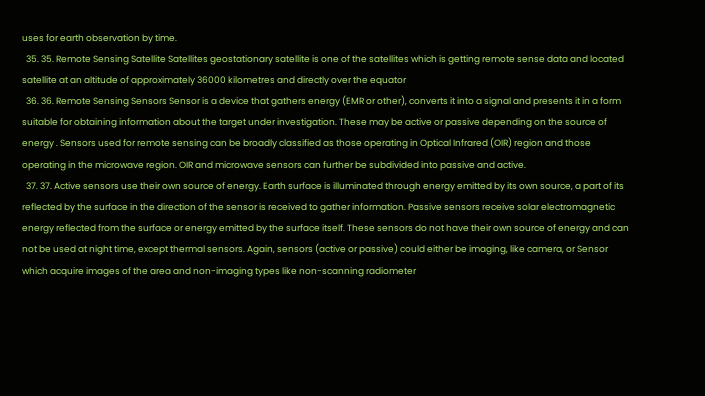uses for earth observation by time.
  35. 35. Remote Sensing Satellite Satellites geostationary satellite is one of the satellites which is getting remote sense data and located satellite at an altitude of approximately 36000 kilometres and directly over the equator
  36. 36. Remote Sensing Sensors Sensor is a device that gathers energy (EMR or other), converts it into a signal and presents it in a form suitable for obtaining information about the target under investigation. These may be active or passive depending on the source of energy . Sensors used for remote sensing can be broadly classified as those operating in Optical Infrared (OIR) region and those operating in the microwave region. OIR and microwave sensors can further be subdivided into passive and active.
  37. 37. Active sensors use their own source of energy. Earth surface is illuminated through energy emitted by its own source, a part of its reflected by the surface in the direction of the sensor is received to gather information. Passive sensors receive solar electromagnetic energy reflected from the surface or energy emitted by the surface itself. These sensors do not have their own source of energy and can not be used at night time, except thermal sensors. Again, sensors (active or passive) could either be imaging, like camera, or Sensor which acquire images of the area and non-imaging types like non-scanning radiometer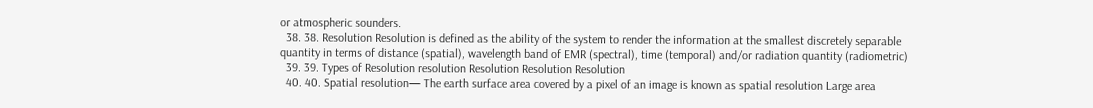or atmospheric sounders.
  38. 38. Resolution Resolution is defined as the ability of the system to render the information at the smallest discretely separable quantity in terms of distance (spatial), wavelength band of EMR (spectral), time (temporal) and/or radiation quantity (radiometric)
  39. 39. Types of Resolution resolution Resolution Resolution Resolution
  40. 40. Spatial resolution— The earth surface area covered by a pixel of an image is known as spatial resolution Large area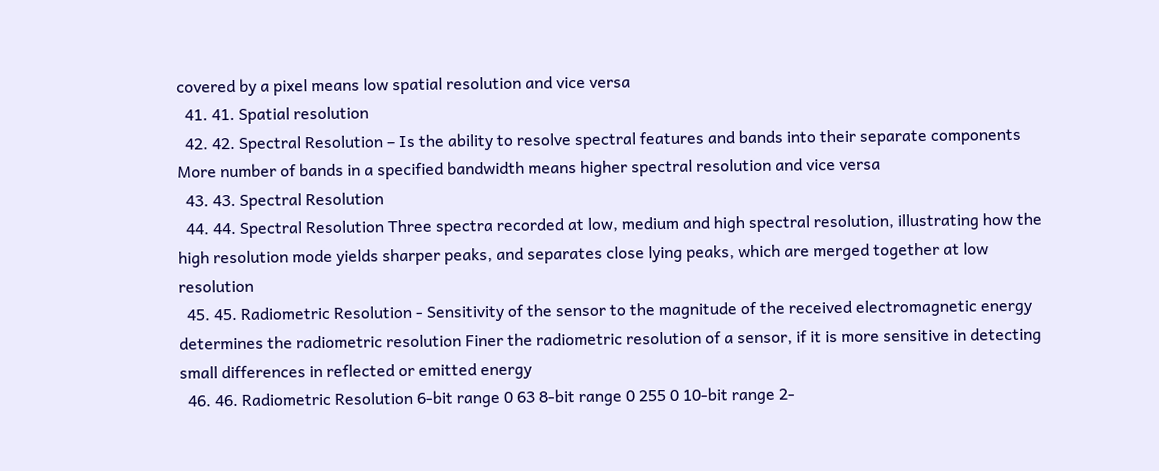covered by a pixel means low spatial resolution and vice versa
  41. 41. Spatial resolution
  42. 42. Spectral Resolution – Is the ability to resolve spectral features and bands into their separate components More number of bands in a specified bandwidth means higher spectral resolution and vice versa
  43. 43. Spectral Resolution
  44. 44. Spectral Resolution Three spectra recorded at low, medium and high spectral resolution, illustrating how the high resolution mode yields sharper peaks, and separates close lying peaks, which are merged together at low resolution
  45. 45. Radiometric Resolution - Sensitivity of the sensor to the magnitude of the received electromagnetic energy determines the radiometric resolution Finer the radiometric resolution of a sensor, if it is more sensitive in detecting small differences in reflected or emitted energy
  46. 46. Radiometric Resolution 6-bit range 0 63 8-bit range 0 255 0 10-bit range 2-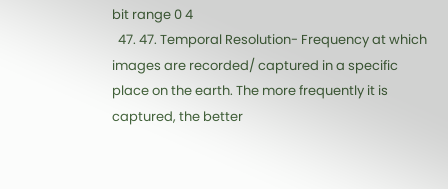bit range 0 4
  47. 47. Temporal Resolution- Frequency at which images are recorded/ captured in a specific place on the earth. The more frequently it is captured, the better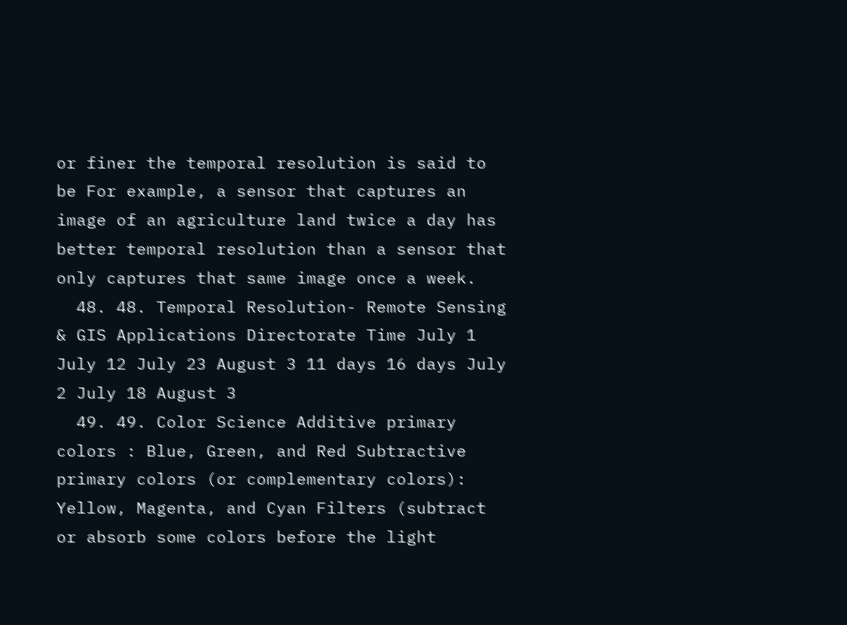or finer the temporal resolution is said to be For example, a sensor that captures an image of an agriculture land twice a day has better temporal resolution than a sensor that only captures that same image once a week.
  48. 48. Temporal Resolution- Remote Sensing & GIS Applications Directorate Time July 1 July 12 July 23 August 3 11 days 16 days July 2 July 18 August 3
  49. 49. Color Science Additive primary colors : Blue, Green, and Red Subtractive primary colors (or complementary colors): Yellow, Magenta, and Cyan Filters (subtract or absorb some colors before the light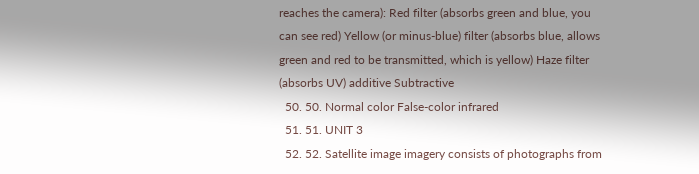reaches the camera): Red filter (absorbs green and blue, you can see red) Yellow (or minus-blue) filter (absorbs blue, allows green and red to be transmitted, which is yellow) Haze filter (absorbs UV) additive Subtractive
  50. 50. Normal color False-color infrared
  51. 51. UNIT 3
  52. 52. Satellite image imagery consists of photographs from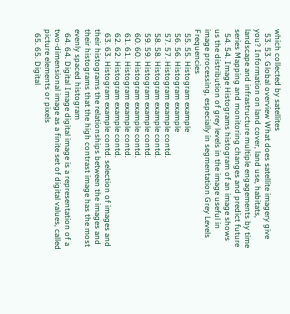which collected by satellites
  53. 53. Global overview What does satellite imagery give you? Information on land cover, land use, habitats, landscape and infrastructure multiple engagements by time series Mapping and monitoring changes and predict future
  54. 54. Image Histograms histogram of an image shows us the distribution of grey levels in the image useful in image processing, especially in segmentation Grey Levels Frequencies
  55. 55. Histogram example
  56. 56. Histogram example
  57. 57. Histogram example contd.
  58. 58. Histogram example contd.
  59. 59. Histogram example contd.
  60. 60. Histogram example contd.
  61. 61. Histogram example contd.
  62. 62. Histogram example contd.
  63. 63. Histogram example contd. selection of images and their histograms the relationships between the images and their histograms that the high contrast image has the most evenly spaced histogram
  64. 64. Digital Image digital image is a representation of a two-dimensional image as a finite set of digital values, called picture elements or pixels
  65. 65. Digital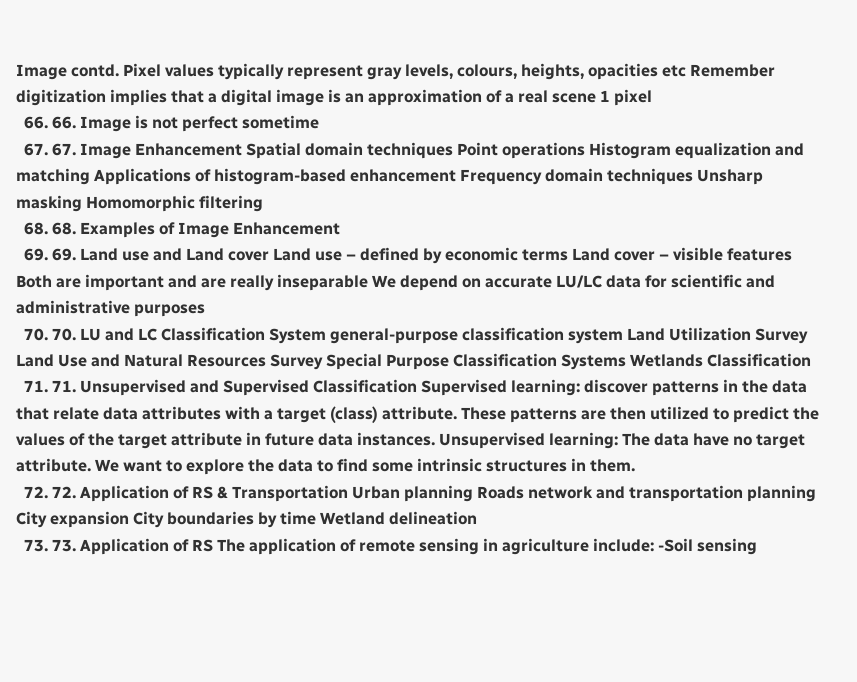Image contd. Pixel values typically represent gray levels, colours, heights, opacities etc Remember digitization implies that a digital image is an approximation of a real scene 1 pixel
  66. 66. Image is not perfect sometime
  67. 67. Image Enhancement Spatial domain techniques Point operations Histogram equalization and matching Applications of histogram-based enhancement Frequency domain techniques Unsharp masking Homomorphic filtering
  68. 68. Examples of Image Enhancement
  69. 69. Land use and Land cover Land use – defined by economic terms Land cover – visible features Both are important and are really inseparable We depend on accurate LU/LC data for scientific and administrative purposes
  70. 70. LU and LC Classification System general-purpose classification system Land Utilization Survey Land Use and Natural Resources Survey Special Purpose Classification Systems Wetlands Classification
  71. 71. Unsupervised and Supervised Classification Supervised learning: discover patterns in the data that relate data attributes with a target (class) attribute. These patterns are then utilized to predict the values of the target attribute in future data instances. Unsupervised learning: The data have no target attribute. We want to explore the data to find some intrinsic structures in them.
  72. 72. Application of RS & Transportation Urban planning Roads network and transportation planning City expansion City boundaries by time Wetland delineation
  73. 73. Application of RS The application of remote sensing in agriculture include: -Soil sensing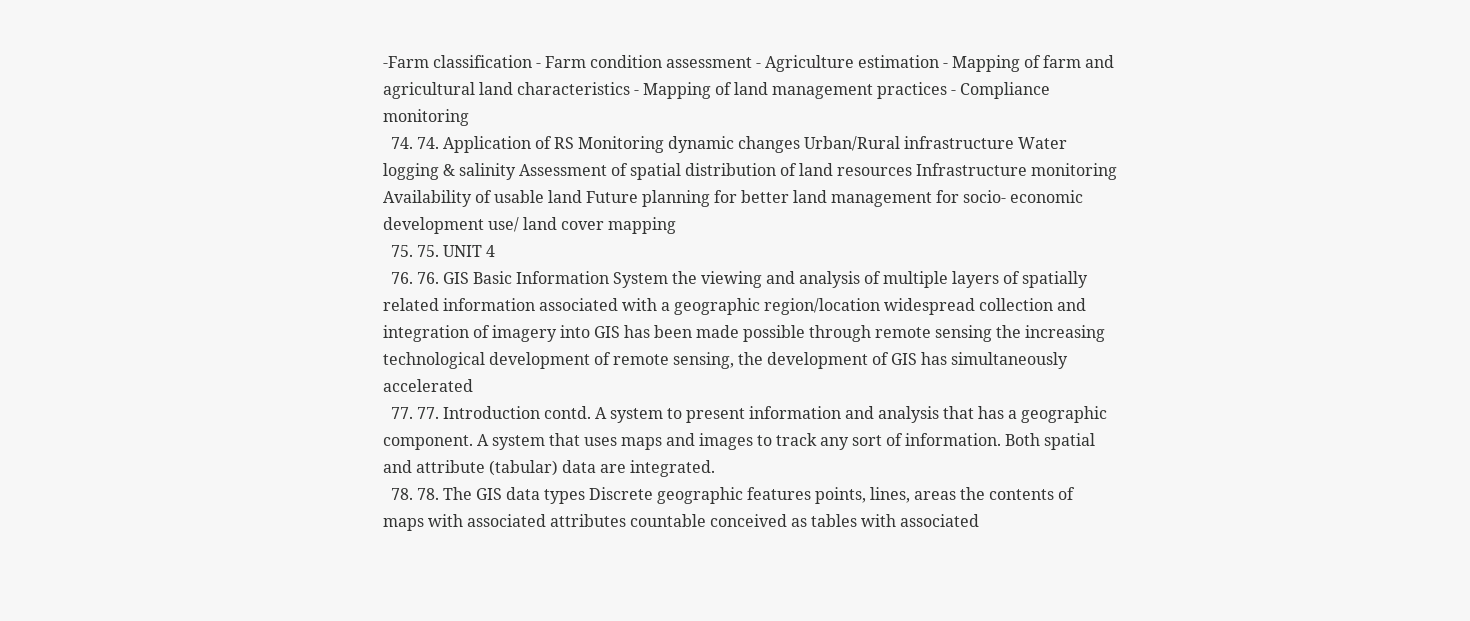-Farm classification - Farm condition assessment - Agriculture estimation - Mapping of farm and agricultural land characteristics - Mapping of land management practices - Compliance monitoring
  74. 74. Application of RS Monitoring dynamic changes Urban/Rural infrastructure Water logging & salinity Assessment of spatial distribution of land resources Infrastructure monitoring Availability of usable land Future planning for better land management for socio- economic development use/ land cover mapping
  75. 75. UNIT 4
  76. 76. GIS Basic Information System the viewing and analysis of multiple layers of spatially related information associated with a geographic region/location widespread collection and integration of imagery into GIS has been made possible through remote sensing the increasing technological development of remote sensing, the development of GIS has simultaneously accelerated
  77. 77. Introduction contd. A system to present information and analysis that has a geographic component. A system that uses maps and images to track any sort of information. Both spatial and attribute (tabular) data are integrated.
  78. 78. The GIS data types Discrete geographic features points, lines, areas the contents of maps with associated attributes countable conceived as tables with associated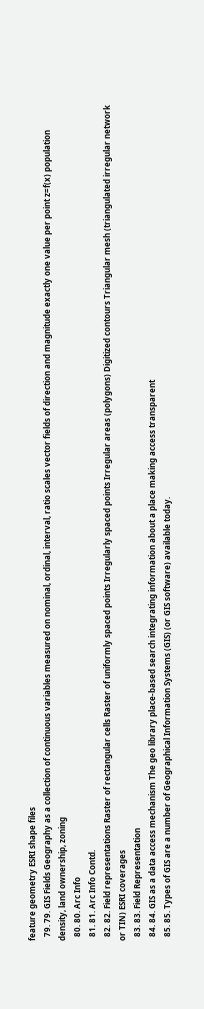feature geometry ESRI shape files
  79. 79. GIS Fields Geography as a collection of continuous variables measured on nominal, ordinal, interval, ratio scales vector fields of direction and magnitude exactly one value per point z=f(x) population density, land ownership, zoning
  80. 80. Arc Info
  81. 81. Arc Info Contd.
  82. 82. Field representations Raster of rectangular cells Raster of uniformly spaced points Irregularly spaced points Irregular areas (polygons) Digitized contours Triangular mesh (triangulated irregular network or TIN) ESRI coverages
  83. 83. Field Representation
  84. 84. GIS as a data access mechanism The geo library place-based search integrating information about a place making access transparent
  85. 85. Types of GIS are a number of Geographical Information Systems (GIS) (or GIS software) available today.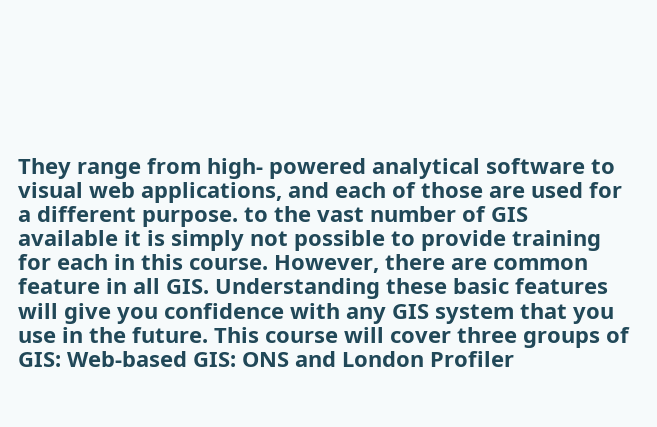They range from high- powered analytical software to visual web applications, and each of those are used for a different purpose. to the vast number of GIS available it is simply not possible to provide training for each in this course. However, there are common feature in all GIS. Understanding these basic features will give you confidence with any GIS system that you use in the future. This course will cover three groups of GIS: Web-based GIS: ONS and London Profiler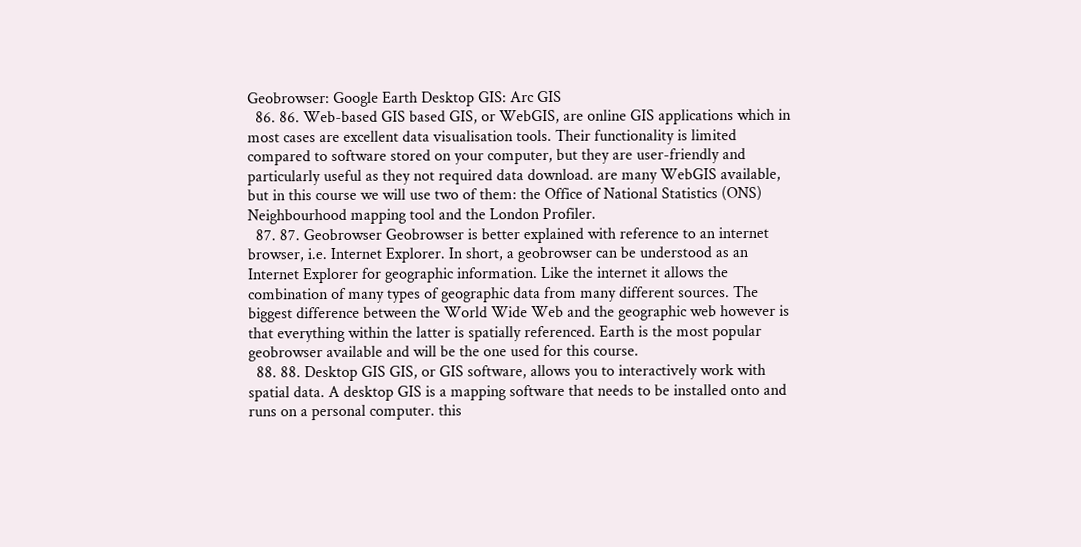Geobrowser: Google Earth Desktop GIS: Arc GIS
  86. 86. Web-based GIS based GIS, or WebGIS, are online GIS applications which in most cases are excellent data visualisation tools. Their functionality is limited compared to software stored on your computer, but they are user-friendly and particularly useful as they not required data download. are many WebGIS available, but in this course we will use two of them: the Office of National Statistics (ONS) Neighbourhood mapping tool and the London Profiler.
  87. 87. Geobrowser Geobrowser is better explained with reference to an internet browser, i.e. Internet Explorer. In short, a geobrowser can be understood as an Internet Explorer for geographic information. Like the internet it allows the combination of many types of geographic data from many different sources. The biggest difference between the World Wide Web and the geographic web however is that everything within the latter is spatially referenced. Earth is the most popular geobrowser available and will be the one used for this course.
  88. 88. Desktop GIS GIS, or GIS software, allows you to interactively work with spatial data. A desktop GIS is a mapping software that needs to be installed onto and runs on a personal computer. this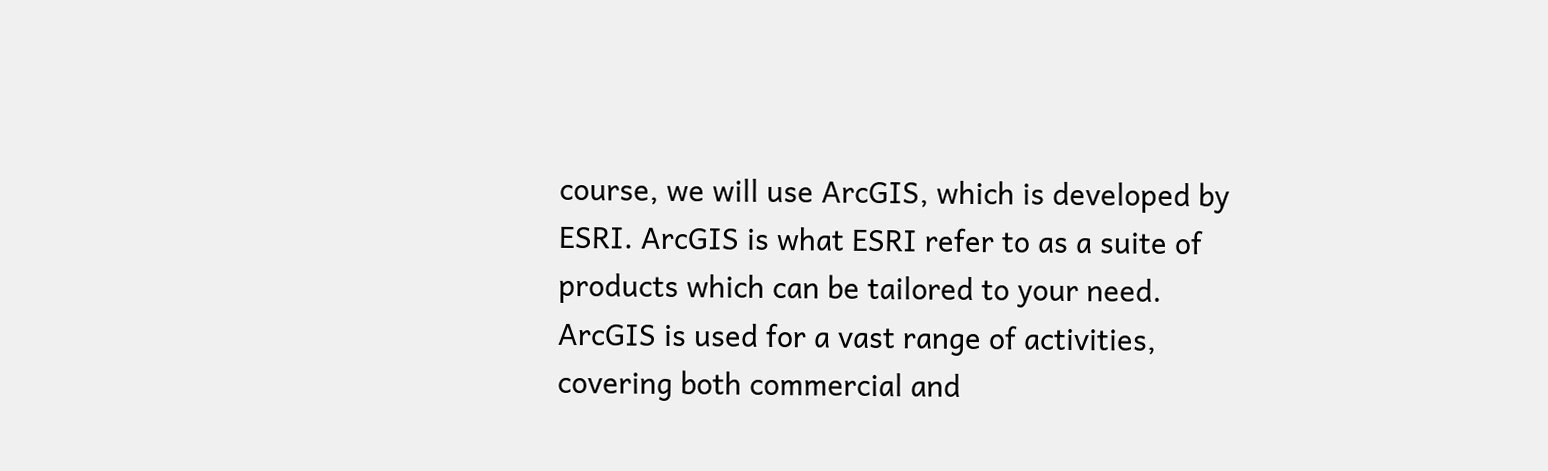course, we will use ArcGIS, which is developed by ESRI. ArcGIS is what ESRI refer to as a suite of products which can be tailored to your need. ArcGIS is used for a vast range of activities, covering both commercial and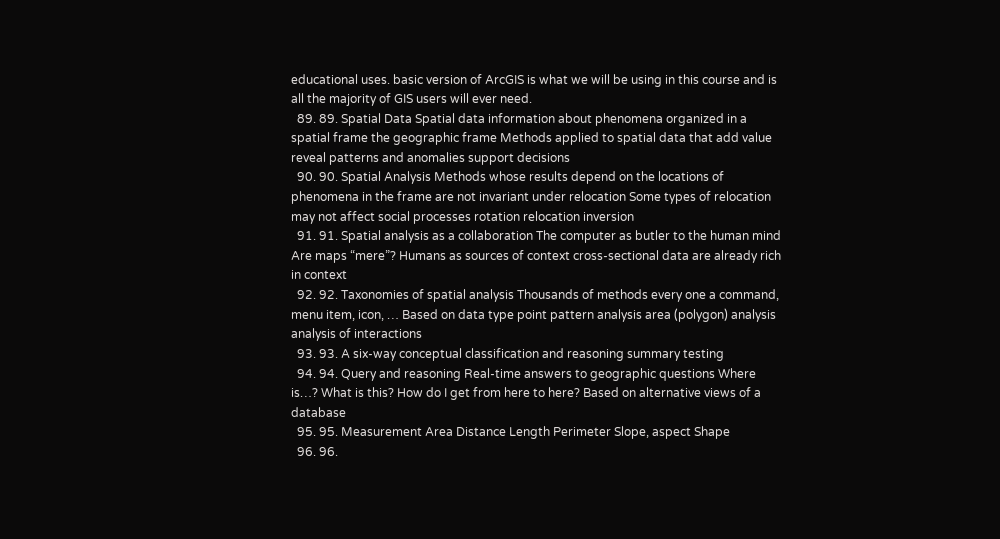educational uses. basic version of ArcGIS is what we will be using in this course and is all the majority of GIS users will ever need.
  89. 89. Spatial Data Spatial data information about phenomena organized in a spatial frame the geographic frame Methods applied to spatial data that add value reveal patterns and anomalies support decisions
  90. 90. Spatial Analysis Methods whose results depend on the locations of phenomena in the frame are not invariant under relocation Some types of relocation may not affect social processes rotation relocation inversion
  91. 91. Spatial analysis as a collaboration The computer as butler to the human mind Are maps “mere”? Humans as sources of context cross-sectional data are already rich in context
  92. 92. Taxonomies of spatial analysis Thousands of methods every one a command, menu item, icon, … Based on data type point pattern analysis area (polygon) analysis analysis of interactions
  93. 93. A six-way conceptual classification and reasoning summary testing
  94. 94. Query and reasoning Real-time answers to geographic questions Where is…? What is this? How do I get from here to here? Based on alternative views of a database
  95. 95. Measurement Area Distance Length Perimeter Slope, aspect Shape
  96. 96.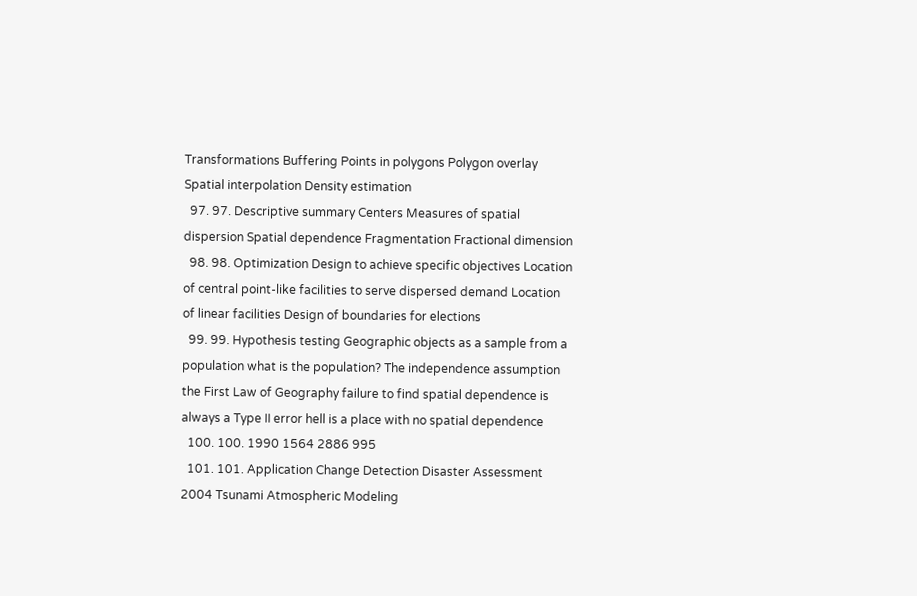Transformations Buffering Points in polygons Polygon overlay Spatial interpolation Density estimation
  97. 97. Descriptive summary Centers Measures of spatial dispersion Spatial dependence Fragmentation Fractional dimension
  98. 98. Optimization Design to achieve specific objectives Location of central point-like facilities to serve dispersed demand Location of linear facilities Design of boundaries for elections
  99. 99. Hypothesis testing Geographic objects as a sample from a population what is the population? The independence assumption the First Law of Geography failure to find spatial dependence is always a Type II error hell is a place with no spatial dependence
  100. 100. 1990 1564 2886 995
  101. 101. Application Change Detection Disaster Assessment 2004 Tsunami Atmospheric Modeling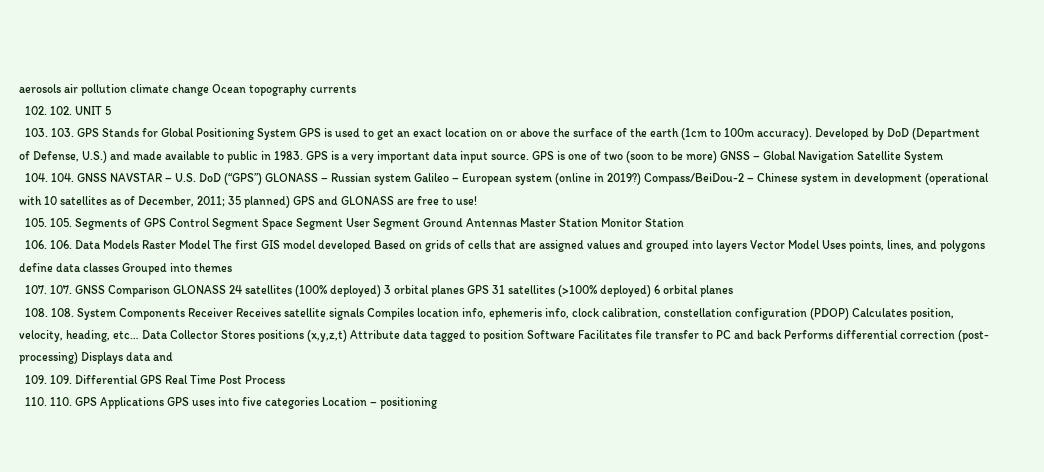aerosols air pollution climate change Ocean topography currents
  102. 102. UNIT 5
  103. 103. GPS Stands for Global Positioning System GPS is used to get an exact location on or above the surface of the earth (1cm to 100m accuracy). Developed by DoD (Department of Defense, U.S.) and made available to public in 1983. GPS is a very important data input source. GPS is one of two (soon to be more) GNSS – Global Navigation Satellite System
  104. 104. GNSS NAVSTAR – U.S. DoD (“GPS”) GLONASS – Russian system Galileo – European system (online in 2019?) Compass/BeiDou-2 – Chinese system in development (operational with 10 satellites as of December, 2011; 35 planned) GPS and GLONASS are free to use!
  105. 105. Segments of GPS Control Segment Space Segment User Segment Ground Antennas Master Station Monitor Station
  106. 106. Data Models Raster Model The first GIS model developed Based on grids of cells that are assigned values and grouped into layers Vector Model Uses points, lines, and polygons define data classes Grouped into themes
  107. 107. GNSS Comparison GLONASS 24 satellites (100% deployed) 3 orbital planes GPS 31 satellites (>100% deployed) 6 orbital planes
  108. 108. System Components Receiver Receives satellite signals Compiles location info, ephemeris info, clock calibration, constellation configuration (PDOP) Calculates position, velocity, heading, etc… Data Collector Stores positions (x,y,z,t) Attribute data tagged to position Software Facilitates file transfer to PC and back Performs differential correction (post-processing) Displays data and
  109. 109. Differential GPS Real Time Post Process
  110. 110. GPS Applications GPS uses into five categories Location – positioning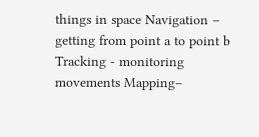things in space Navigation – getting from point a to point b Tracking - monitoring movements Mapping–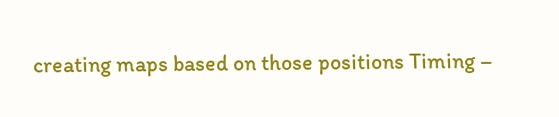creating maps based on those positions Timing –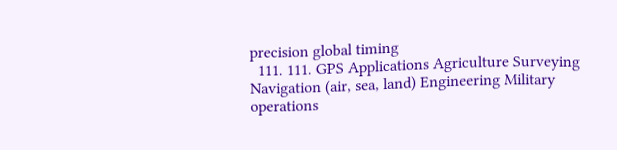precision global timing
  111. 111. GPS Applications Agriculture Surveying Navigation (air, sea, land) Engineering Military operations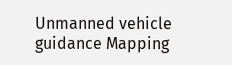Unmanned vehicle guidance Mapping